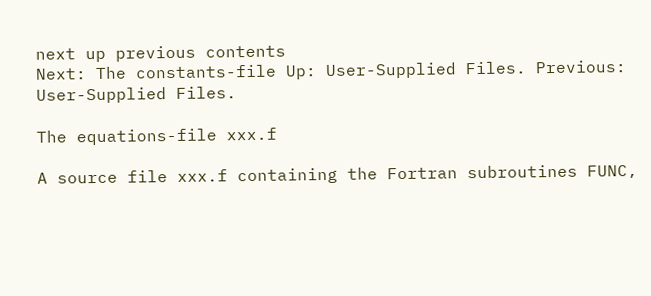next up previous contents
Next: The constants-file Up: User-Supplied Files. Previous: User-Supplied Files.

The equations-file xxx.f

A source file xxx.f containing the Fortran subroutines FUNC,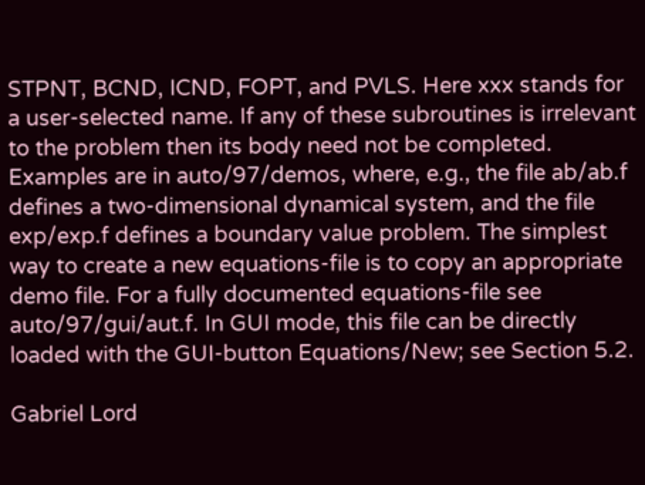STPNT, BCND, ICND, FOPT, and PVLS. Here xxx stands for a user-selected name. If any of these subroutines is irrelevant to the problem then its body need not be completed. Examples are in auto/97/demos, where, e.g., the file ab/ab.f defines a two-dimensional dynamical system, and the file exp/exp.f defines a boundary value problem. The simplest way to create a new equations-file is to copy an appropriate demo file. For a fully documented equations-file see auto/97/gui/aut.f. In GUI mode, this file can be directly loaded with the GUI-button Equations/New; see Section 5.2.

Gabriel Lord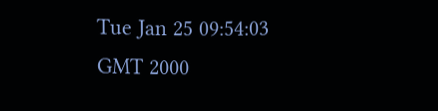Tue Jan 25 09:54:03 GMT 2000